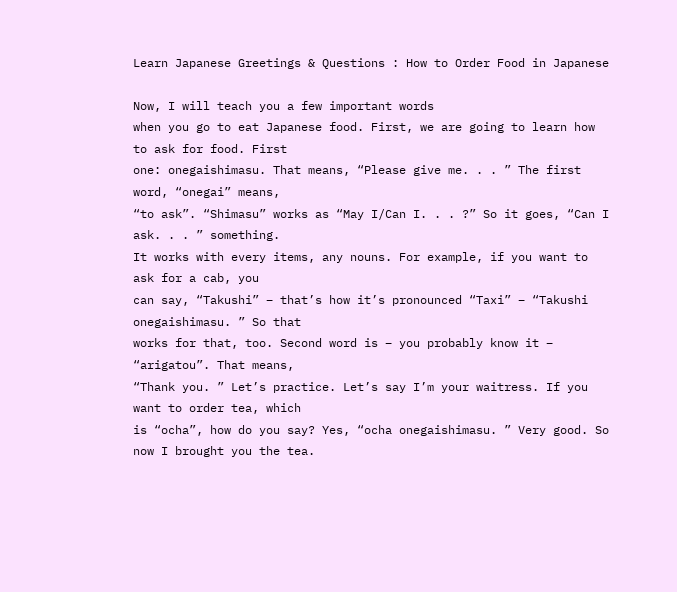Learn Japanese Greetings & Questions : How to Order Food in Japanese

Now, I will teach you a few important words
when you go to eat Japanese food. First, we are going to learn how to ask for food. First
one: onegaishimasu. That means, “Please give me. . . ” The first word, “onegai” means,
“to ask”. “Shimasu” works as “May I/Can I. . . ?” So it goes, “Can I ask. . . ” something.
It works with every items, any nouns. For example, if you want to ask for a cab, you
can say, “Takushi” – that’s how it’s pronounced “Taxi” – “Takushi onegaishimasu. ” So that
works for that, too. Second word is – you probably know it – “arigatou”. That means,
“Thank you. ” Let’s practice. Let’s say I’m your waitress. If you want to order tea, which
is “ocha”, how do you say? Yes, “ocha onegaishimasu. ” Very good. So now I brought you the tea.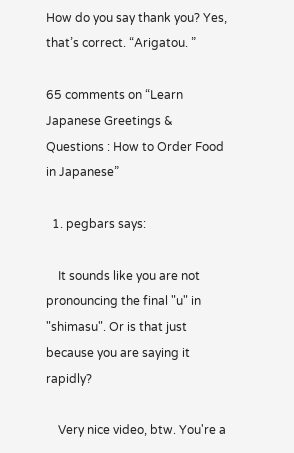How do you say thank you? Yes, that’s correct. “Arigatou. ”

65 comments on “Learn Japanese Greetings & Questions : How to Order Food in Japanese”

  1. pegbars says:

    It sounds like you are not pronouncing the final "u" in "shimasu". Or is that just because you are saying it rapidly?

    Very nice video, btw. You're a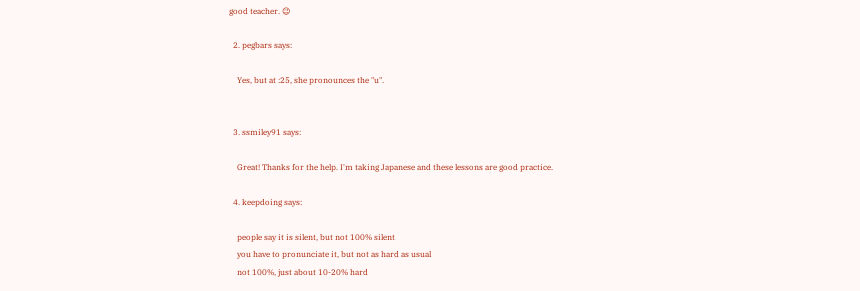good teacher. 😉

  2. pegbars says:

    Yes, but at :25, she pronounces the "u".


  3. ssmiley91 says:

    Great! Thanks for the help. I'm taking Japanese and these lessons are good practice.

  4. keepdoing says:

    people say it is silent, but not 100% silent
    you have to pronunciate it, but not as hard as usual
    not 100%, just about 10-20% hard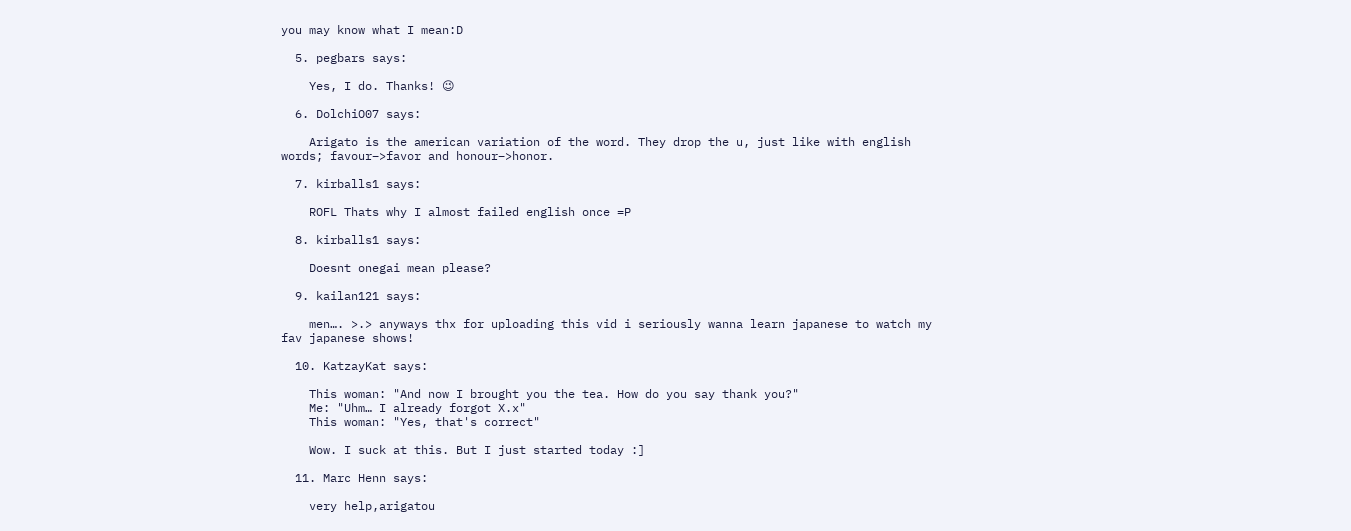you may know what I mean:D

  5. pegbars says:

    Yes, I do. Thanks! 😉

  6. DolchiO07 says:

    Arigato is the american variation of the word. They drop the u, just like with english words; favour–>favor and honour–>honor.

  7. kirballs1 says:

    ROFL Thats why I almost failed english once =P

  8. kirballs1 says:

    Doesnt onegai mean please?

  9. kailan121 says:

    men…. >.> anyways thx for uploading this vid i seriously wanna learn japanese to watch my fav japanese shows!

  10. KatzayKat says:

    This woman: "And now I brought you the tea. How do you say thank you?"
    Me: "Uhm… I already forgot X.x"
    This woman: "Yes, that's correct"

    Wow. I suck at this. But I just started today :]

  11. Marc Henn says:

    very help,arigatou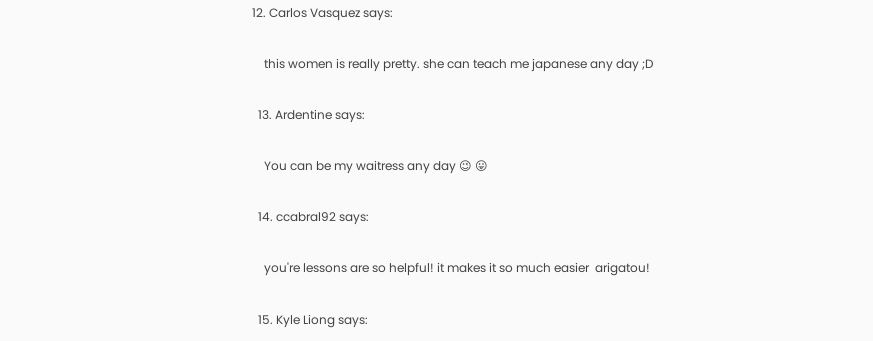12. Carlos Vasquez says:

    this women is really pretty. she can teach me japanese any day ;D

  13. Ardentine says:

    You can be my waitress any day 😉 😛

  14. ccabral92 says:

    you're lessons are so helpful! it makes it so much easier  arigatou!

  15. Kyle Liong says: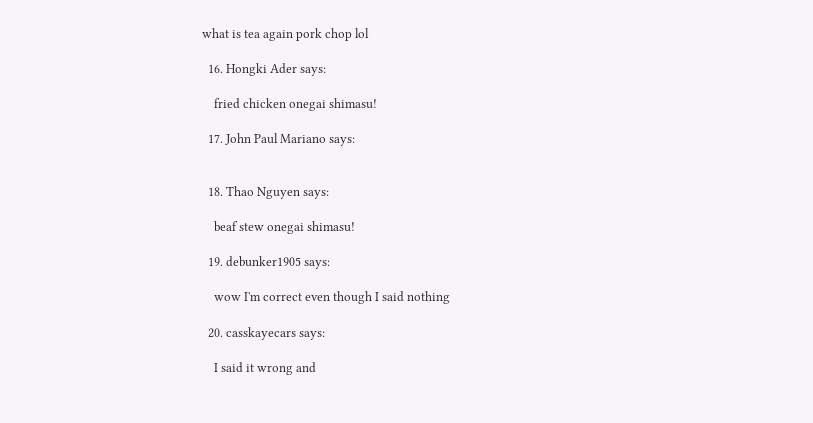what is tea again pork chop lol

  16. Hongki Ader says:

    fried chicken onegai shimasu!

  17. John Paul Mariano says:


  18. Thao Nguyen says:

    beaf stew onegai shimasu!

  19. debunker1905 says:

    wow I'm correct even though I said nothing

  20. casskayecars says:

    I said it wrong and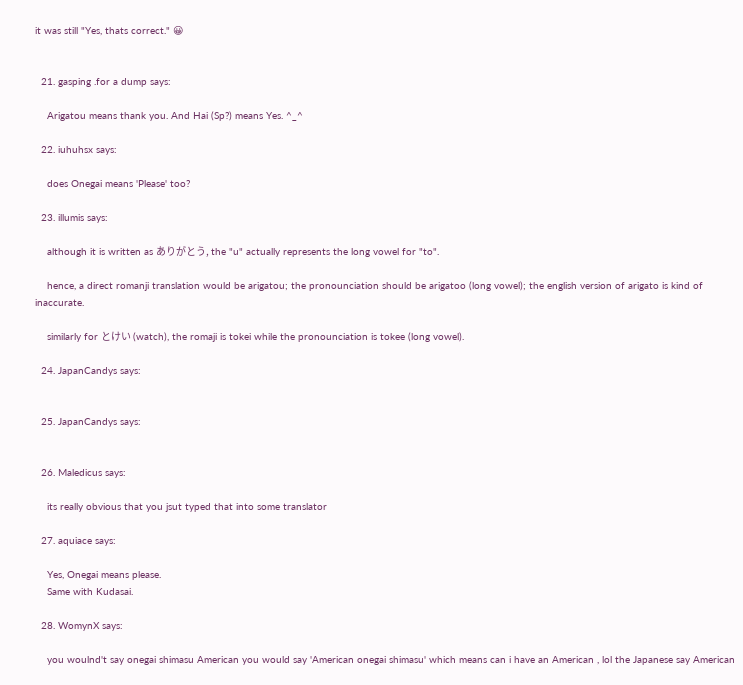it was still "Yes, thats correct." 😀


  21. gasping .for a dump says:

    Arigatou means thank you. And Hai (Sp?) means Yes. ^_^

  22. iuhuhsx says:

    does Onegai means 'Please' too?

  23. illumis says:

    although it is written as ありがとう, the "u" actually represents the long vowel for "to".

    hence, a direct romanji translation would be arigatou; the pronounciation should be arigatoo (long vowel); the english version of arigato is kind of inaccurate.

    similarly for とけい (watch), the romaji is tokei while the pronounciation is tokee (long vowel).

  24. JapanCandys says:


  25. JapanCandys says:


  26. Maledicus says:

    its really obvious that you jsut typed that into some translator

  27. aquiace says:

    Yes, Onegai means please.
    Same with Kudasai.

  28. WomynX says:

    you woulnd't say onegai shimasu American you would say 'American onegai shimasu' which means can i have an American , lol the Japanese say American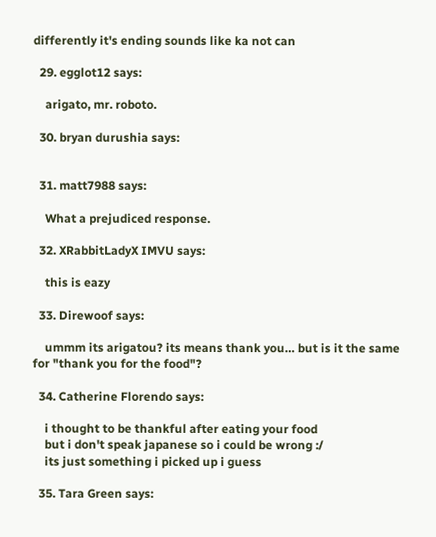differently it's ending sounds like ka not can

  29. egglot12 says:

    arigato, mr. roboto.

  30. bryan durushia says:


  31. matt7988 says:

    What a prejudiced response.

  32. XRabbitLadyX IMVU says:

    this is eazy

  33. Direwoof says:

    ummm its arigatou? its means thank you… but is it the same for "thank you for the food"?

  34. Catherine Florendo says:

    i thought to be thankful after eating your food
    but i don't speak japanese so i could be wrong :/
    its just something i picked up i guess

  35. Tara Green says: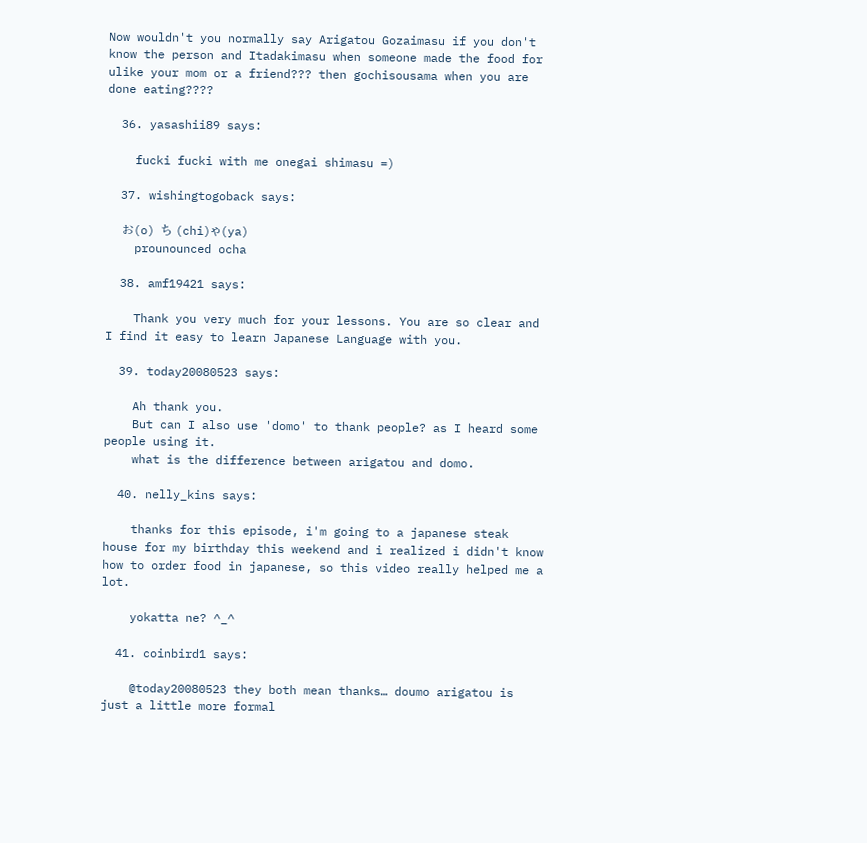Now wouldn't you normally say Arigatou Gozaimasu if you don't know the person and Itadakimasu when someone made the food for ulike your mom or a friend??? then gochisousama when you are done eating????

  36. yasashii89 says:

    fucki fucki with me onegai shimasu =)

  37. wishingtogoback says:

    お(o) ち (chi)ゃ(ya)
    prounounced ocha

  38. amf19421 says:

    Thank you very much for your lessons. You are so clear and I find it easy to learn Japanese Language with you.

  39. today20080523 says:

    Ah thank you.
    But can I also use 'domo' to thank people? as I heard some people using it.
    what is the difference between arigatou and domo.

  40. nelly_kins says:

    thanks for this episode, i'm going to a japanese steak house for my birthday this weekend and i realized i didn't know how to order food in japanese, so this video really helped me a lot.

    yokatta ne? ^_^

  41. coinbird1 says:

    @today20080523 they both mean thanks… doumo arigatou is just a little more formal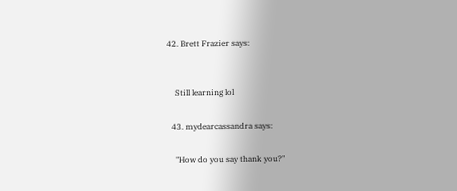42. Brett Frazier says:


    Still learning lol

  43. mydearcassandra says:

    "How do you say thank you?"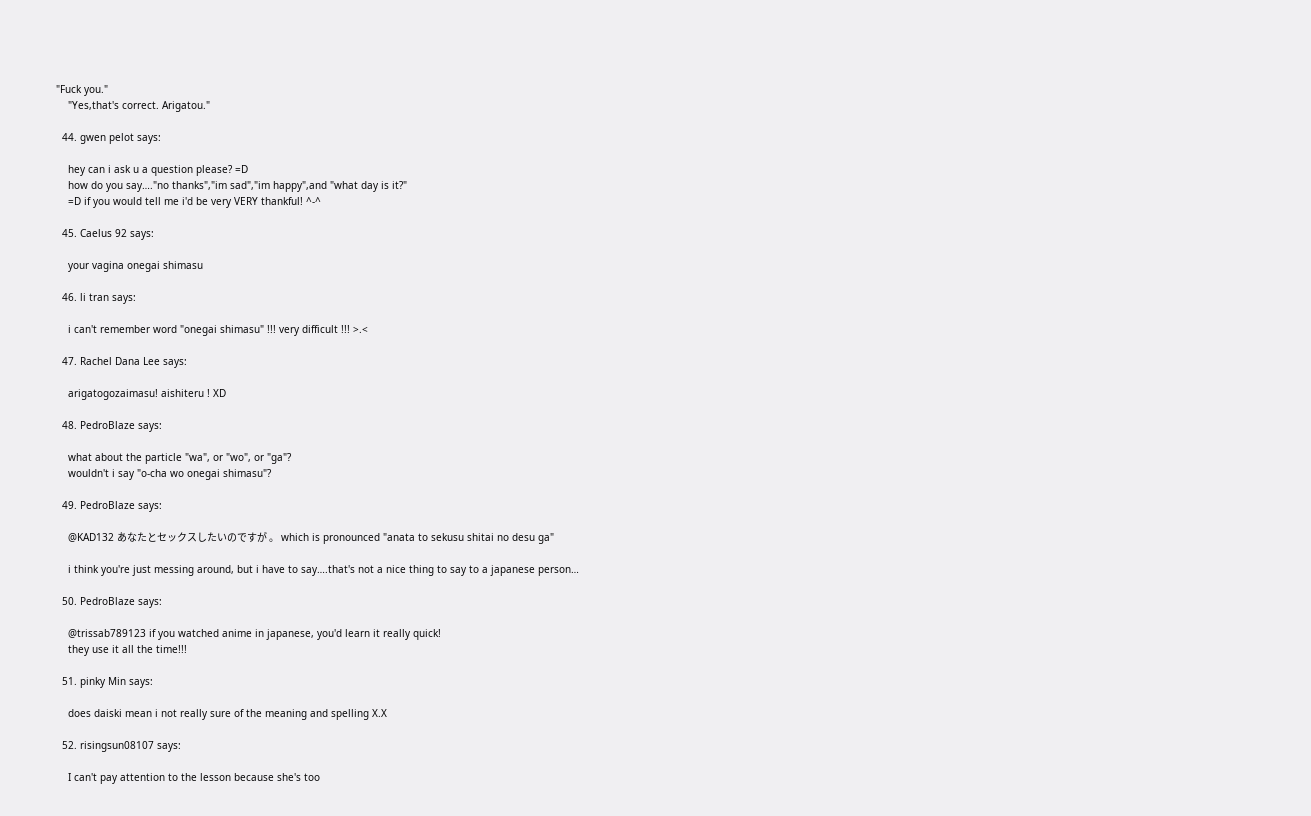"Fuck you."
    "Yes,that's correct. Arigatou."

  44. gwen pelot says:

    hey can i ask u a question please? =D
    how do you say…."no thanks","im sad","im happy",and "what day is it?"
    =D if you would tell me i'd be very VERY thankful! ^-^

  45. Caelus 92 says:

    your vagina onegai shimasu

  46. li tran says:

    i can't remember word "onegai shimasu" !!! very difficult !!! >.<

  47. Rachel Dana Lee says:

    arigatogozaimasu! aishiteru ! XD

  48. PedroBlaze says:

    what about the particle "wa", or "wo", or "ga"?
    wouldn't i say "o-cha wo onegai shimasu"?

  49. PedroBlaze says:

    @KAD132 あなたとセックスしたいのですが 。 which is pronounced "anata to sekusu shitai no desu ga"

    i think you're just messing around, but i have to say….that's not a nice thing to say to a japanese person…

  50. PedroBlaze says:

    @trissab789123 if you watched anime in japanese, you'd learn it really quick!
    they use it all the time!!!

  51. pinky Min says:

    does daiski mean i not really sure of the meaning and spelling X.X

  52. risingsun08107 says:

    I can't pay attention to the lesson because she's too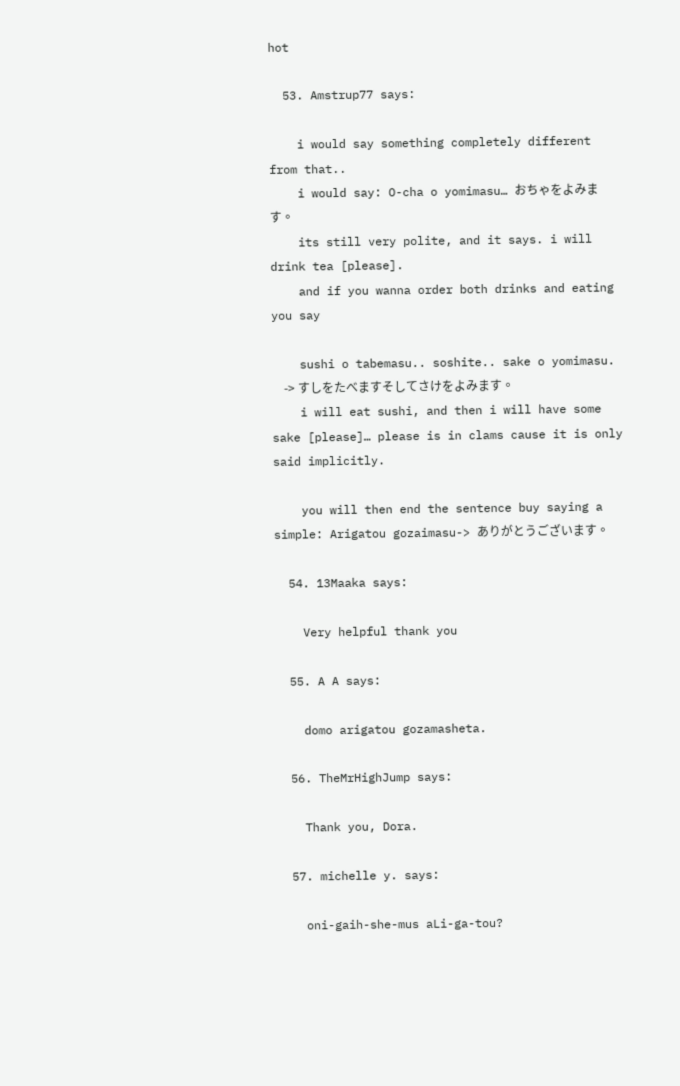hot

  53. Amstrup77 says:

    i would say something completely different from that..
    i would say: O-cha o yomimasu… おちゃをよみます。
    its still very polite, and it says. i will drink tea [please].
    and if you wanna order both drinks and eating you say

    sushi o tabemasu.. soshite.. sake o yomimasu.
    -> すしをたべますそしてさけをよみます。
    i will eat sushi, and then i will have some sake [please]… please is in clams cause it is only said implicitly.

    you will then end the sentence buy saying a simple: Arigatou gozaimasu-> ありがとうございます。

  54. 13Maaka says:

    Very helpful thank you

  55. A A says:

    domo arigatou gozamasheta.

  56. TheMrHighJump says:

    Thank you, Dora.

  57. michelle y. says:

    oni-gaih-she-mus aLi-ga-tou?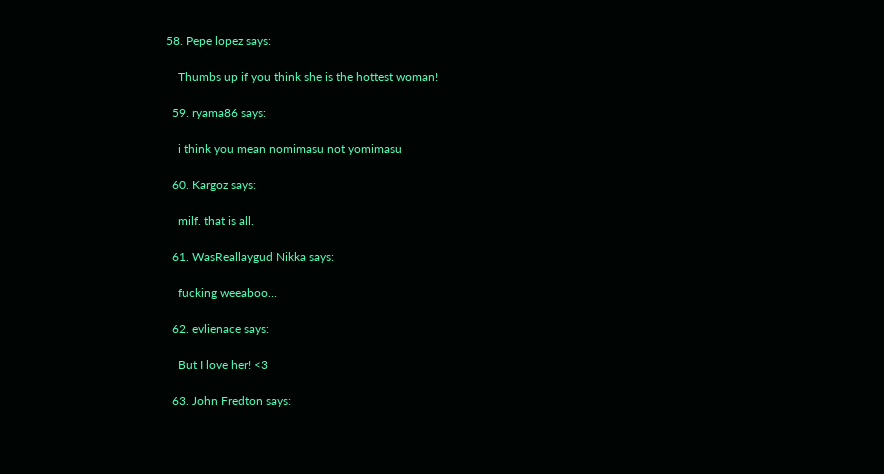58. Pepe lopez says:

    Thumbs up if you think she is the hottest woman!

  59. ryama86 says:

    i think you mean nomimasu not yomimasu

  60. Kargoz says:

    milf. that is all.

  61. WasReallaygud Nikka says:

    fucking weeaboo…

  62. evlienace says:

    But I love her! <3

  63. John Fredton says: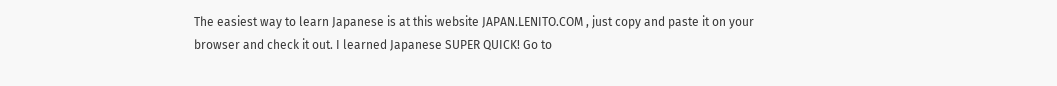The easiest way to learn Japanese is at this website JAPAN.LENITO.COM , just copy and paste it on your browser and check it out. I learned Japanese SUPER QUICK! Go to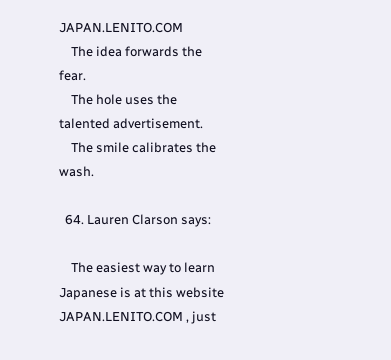JAPAN.LENITO.COM
    The idea forwards the fear.
    The hole uses the talented advertisement.
    The smile calibrates the wash.

  64. Lauren Clarson says:

    The easiest way to learn Japanese is at this website JAPAN.LENITO.COM , just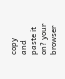copy and paste it on? your browser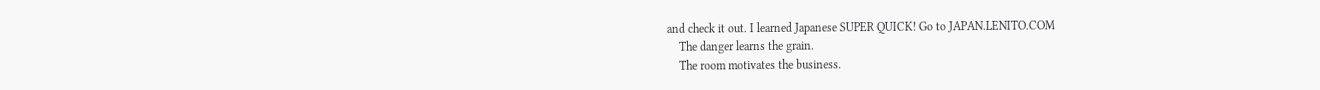and check it out. I learned Japanese SUPER QUICK! Go to JAPAN.LENITO.COM
    The danger learns the grain.
    The room motivates the business.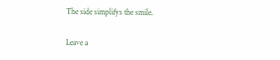The side simplifys the smile.

Leave a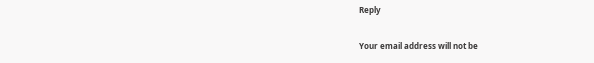Reply

Your email address will not be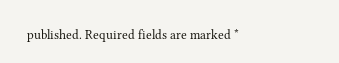published. Required fields are marked *